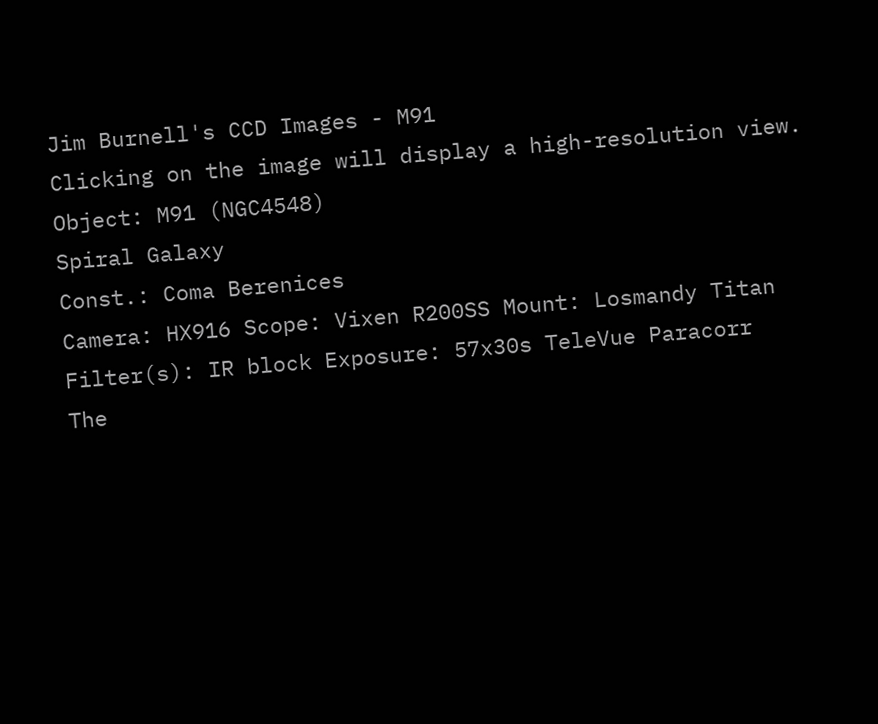Jim Burnell's CCD Images - M91
Clicking on the image will display a high-resolution view.
Object: M91 (NGC4548)
Spiral Galaxy
Const.: Coma Berenices
Camera: HX916 Scope: Vixen R200SS Mount: Losmandy Titan
Filter(s): IR block Exposure: 57x30s TeleVue Paracorr
The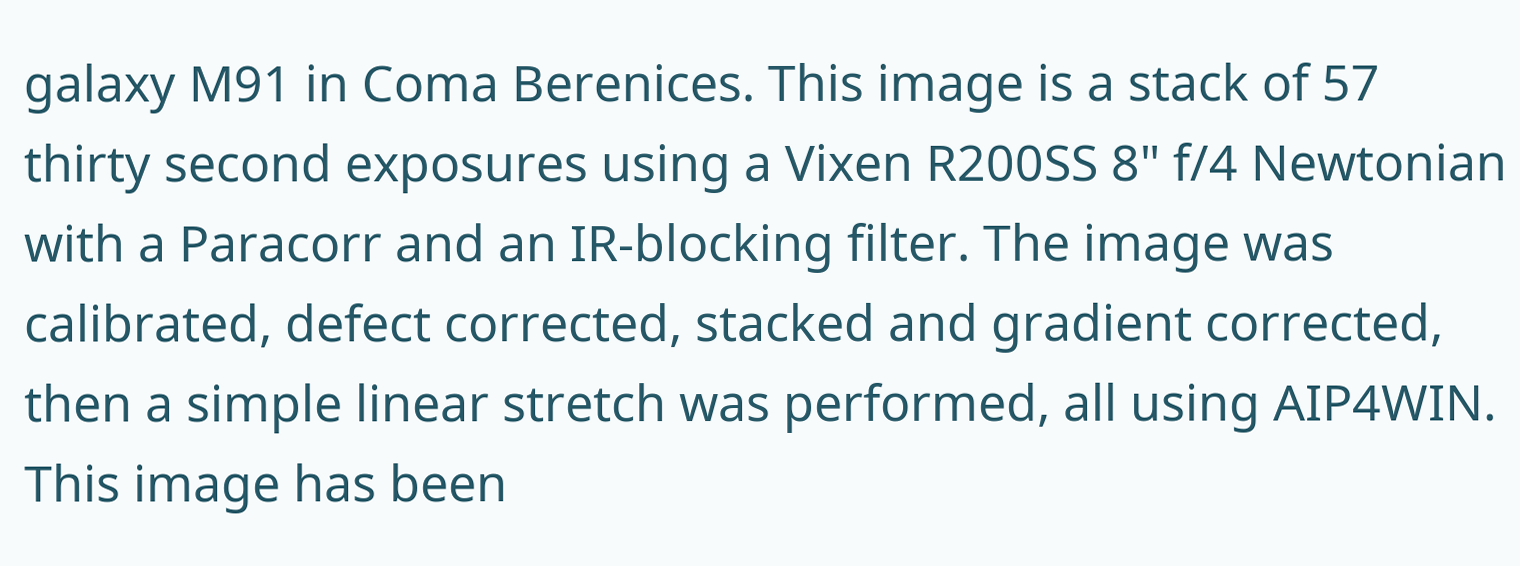galaxy M91 in Coma Berenices. This image is a stack of 57 thirty second exposures using a Vixen R200SS 8" f/4 Newtonian with a Paracorr and an IR-blocking filter. The image was calibrated, defect corrected, stacked and gradient corrected, then a simple linear stretch was performed, all using AIP4WIN. This image has been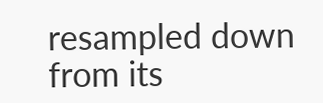resampled down from its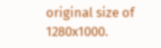original size of 1280x1000.